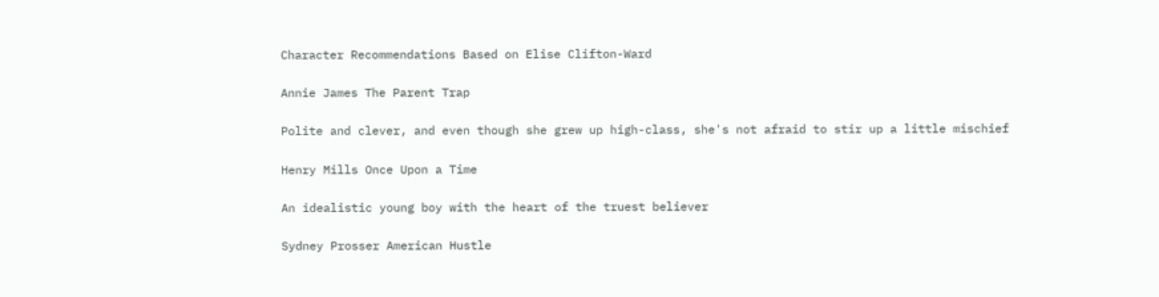Character Recommendations Based on Elise Clifton-Ward

Annie James The Parent Trap

Polite and clever, and even though she grew up high-class, she's not afraid to stir up a little mischief

Henry Mills Once Upon a Time

An idealistic young boy with the heart of the truest believer

Sydney Prosser American Hustle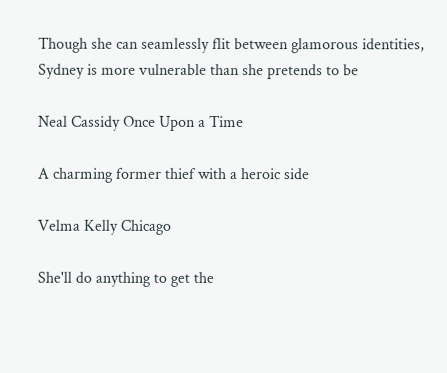Though she can seamlessly flit between glamorous identities, Sydney is more vulnerable than she pretends to be

Neal Cassidy Once Upon a Time

A charming former thief with a heroic side

Velma Kelly Chicago

She'll do anything to get the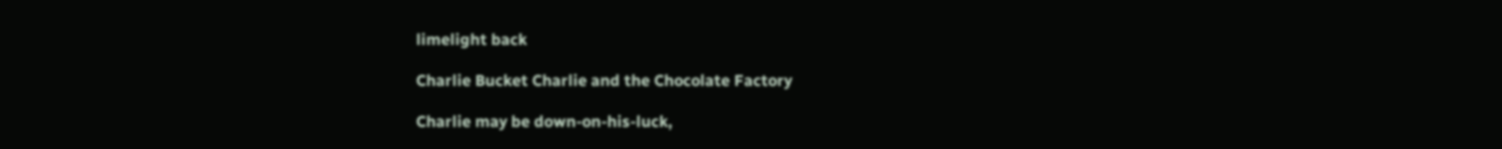limelight back

Charlie Bucket Charlie and the Chocolate Factory

Charlie may be down-on-his-luck,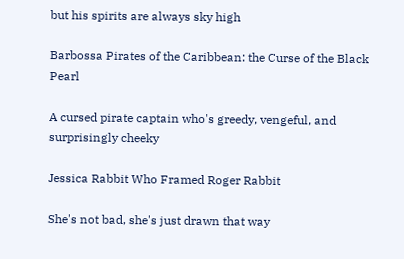but his spirits are always sky high

Barbossa Pirates of the Caribbean: the Curse of the Black Pearl

A cursed pirate captain who's greedy, vengeful, and surprisingly cheeky

Jessica Rabbit Who Framed Roger Rabbit

She's not bad, she's just drawn that way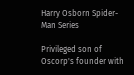Harry Osborn Spider-Man Series

Privileged son of Oscorp's founder with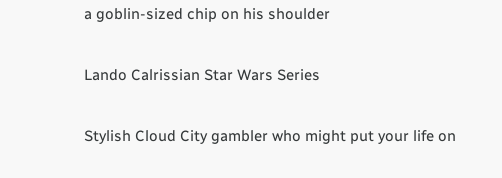a goblin-sized chip on his shoulder

Lando Calrissian Star Wars Series

Stylish Cloud City gambler who might put your life on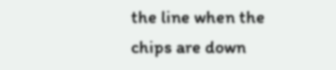the line when the chips are down